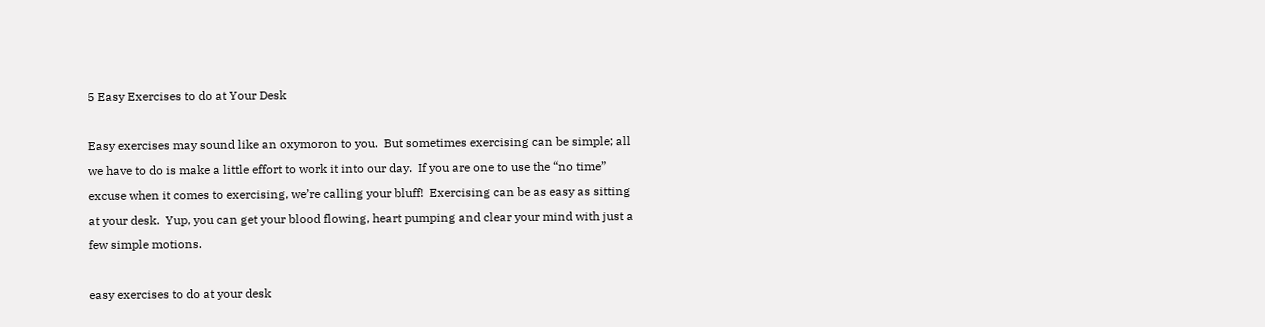5 Easy Exercises to do at Your Desk

Easy exercises may sound like an oxymoron to you.  But sometimes exercising can be simple; all we have to do is make a little effort to work it into our day.  If you are one to use the “no time” excuse when it comes to exercising, we’re calling your bluff!  Exercising can be as easy as sitting at your desk.  Yup, you can get your blood flowing, heart pumping and clear your mind with just a few simple motions.

easy exercises to do at your desk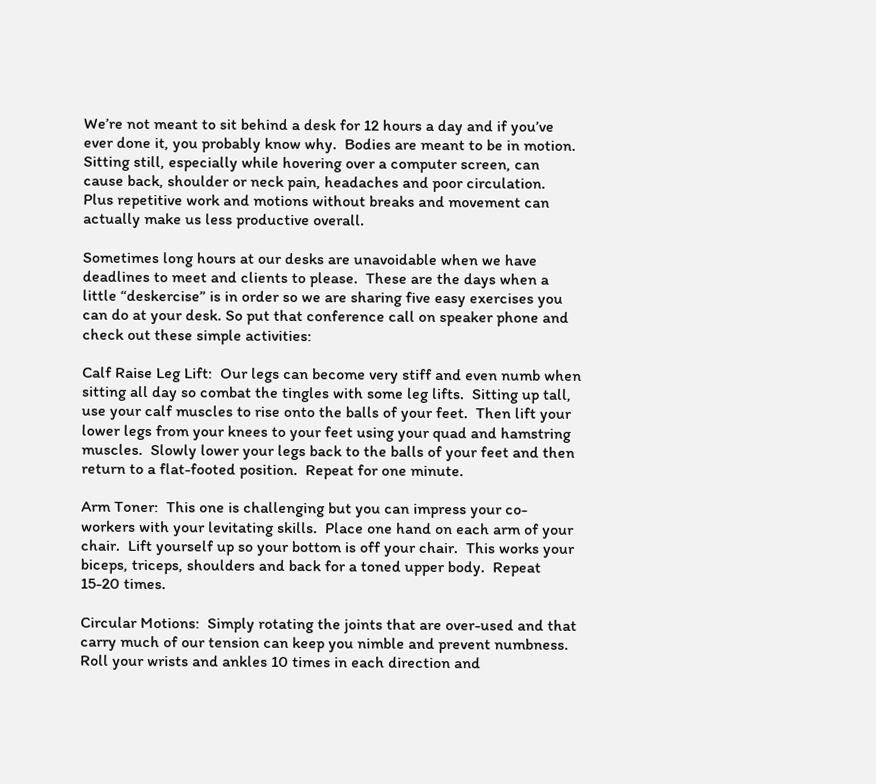We’re not meant to sit behind a desk for 12 hours a day and if you’ve ever done it, you probably know why.  Bodies are meant to be in motion.  Sitting still, especially while hovering over a computer screen, can cause back, shoulder or neck pain, headaches and poor circulation.  Plus repetitive work and motions without breaks and movement can actually make us less productive overall.

Sometimes long hours at our desks are unavoidable when we have deadlines to meet and clients to please.  These are the days when a little “deskercise” is in order so we are sharing five easy exercises you can do at your desk. So put that conference call on speaker phone and check out these simple activities:

Calf Raise Leg Lift:  Our legs can become very stiff and even numb when sitting all day so combat the tingles with some leg lifts.  Sitting up tall, use your calf muscles to rise onto the balls of your feet.  Then lift your lower legs from your knees to your feet using your quad and hamstring muscles.  Slowly lower your legs back to the balls of your feet and then return to a flat-footed position.  Repeat for one minute.

Arm Toner:  This one is challenging but you can impress your co-workers with your levitating skills.  Place one hand on each arm of your chair.  Lift yourself up so your bottom is off your chair.  This works your biceps, triceps, shoulders and back for a toned upper body.  Repeat 15-20 times.

Circular Motions:  Simply rotating the joints that are over-used and that carry much of our tension can keep you nimble and prevent numbness.  Roll your wrists and ankles 10 times in each direction and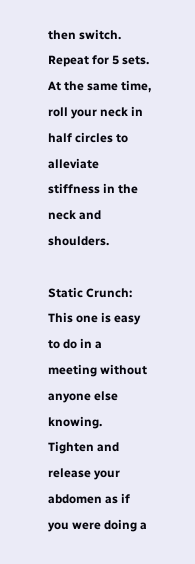then switch.  Repeat for 5 sets.  At the same time, roll your neck in half circles to alleviate stiffness in the neck and shoulders.

Static Crunch:  This one is easy to do in a meeting without anyone else knowing.  Tighten and release your abdomen as if you were doing a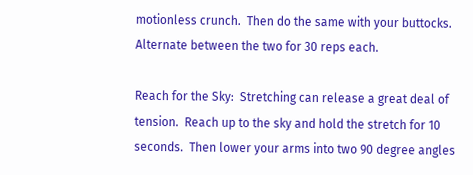motionless crunch.  Then do the same with your buttocks.  Alternate between the two for 30 reps each.

Reach for the Sky:  Stretching can release a great deal of tension.  Reach up to the sky and hold the stretch for 10 seconds.  Then lower your arms into two 90 degree angles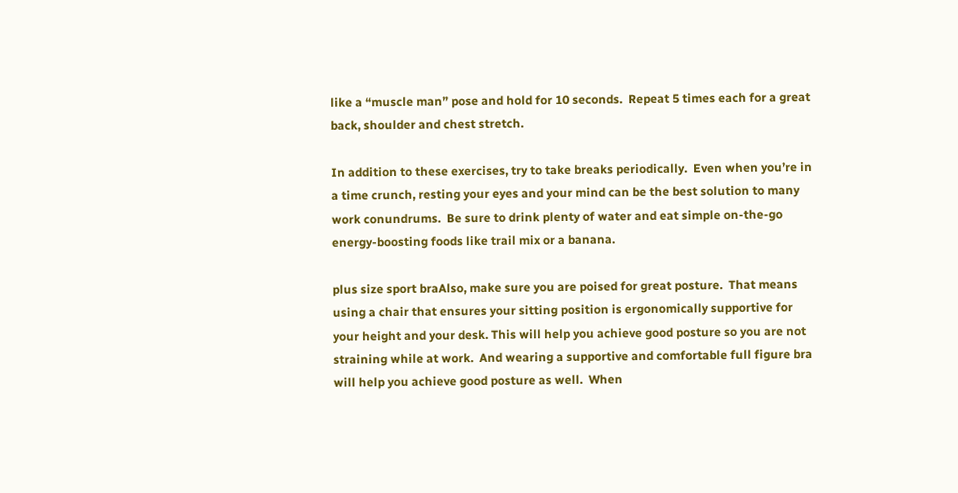like a “muscle man” pose and hold for 10 seconds.  Repeat 5 times each for a great back, shoulder and chest stretch.

In addition to these exercises, try to take breaks periodically.  Even when you’re in a time crunch, resting your eyes and your mind can be the best solution to many work conundrums.  Be sure to drink plenty of water and eat simple on-the-go energy-boosting foods like trail mix or a banana.

plus size sport braAlso, make sure you are poised for great posture.  That means using a chair that ensures your sitting position is ergonomically supportive for your height and your desk. This will help you achieve good posture so you are not straining while at work.  And wearing a supportive and comfortable full figure bra will help you achieve good posture as well.  When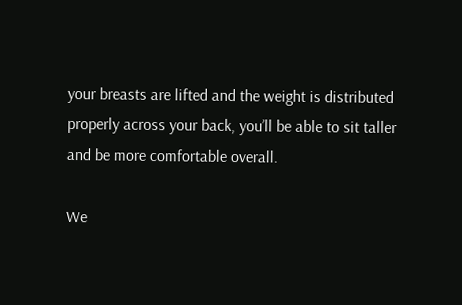your breasts are lifted and the weight is distributed properly across your back, you’ll be able to sit taller and be more comfortable overall.

We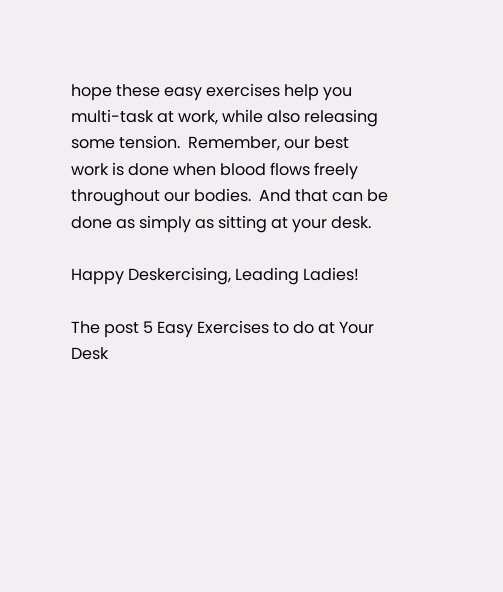hope these easy exercises help you multi-task at work, while also releasing some tension.  Remember, our best work is done when blood flows freely throughout our bodies.  And that can be done as simply as sitting at your desk.

Happy Deskercising, Leading Ladies!

The post 5 Easy Exercises to do at Your Desk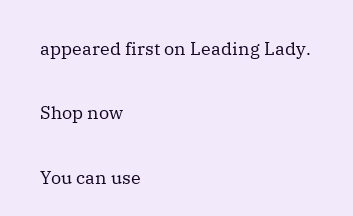appeared first on Leading Lady.

Shop now

You can use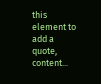this element to add a quote, content...